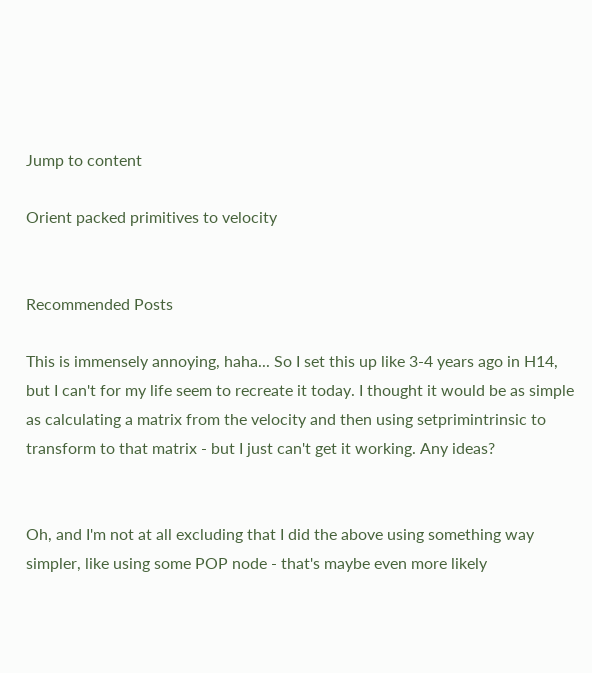Jump to content

Orient packed primitives to velocity


Recommended Posts

This is immensely annoying, haha... So I set this up like 3-4 years ago in H14, but I can't for my life seem to recreate it today. I thought it would be as simple as calculating a matrix from the velocity and then using setprimintrinsic to transform to that matrix - but I just can't get it working. Any ideas?


Oh, and I'm not at all excluding that I did the above using something way simpler, like using some POP node - that's maybe even more likely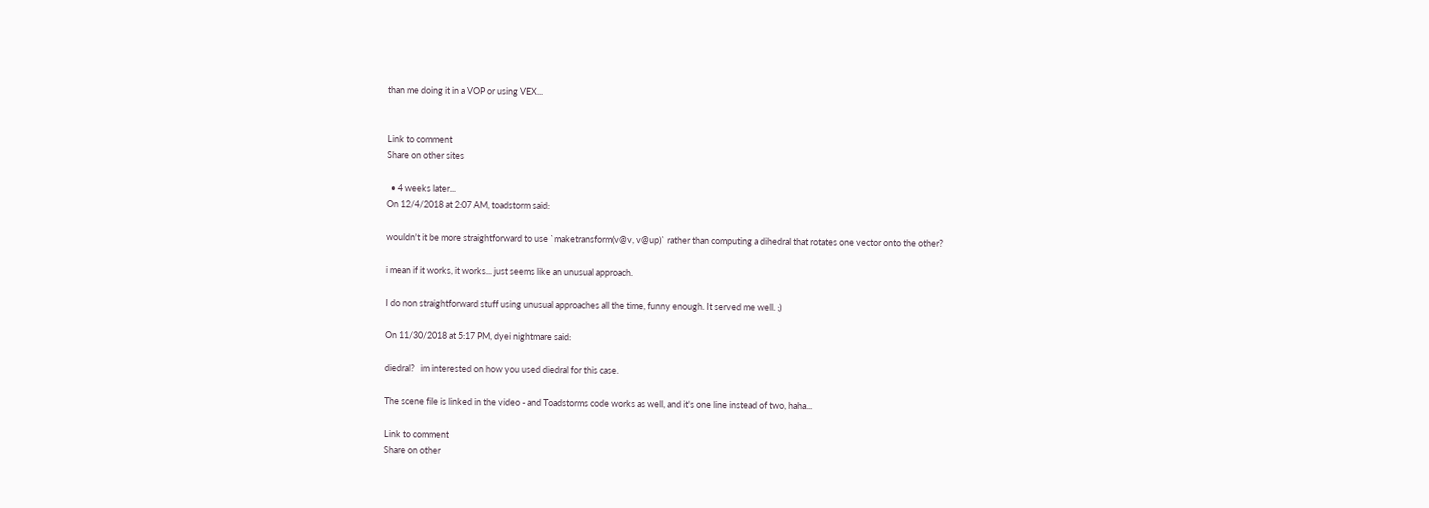than me doing it in a VOP or using VEX...


Link to comment
Share on other sites

  • 4 weeks later...
On 12/4/2018 at 2:07 AM, toadstorm said:

wouldn't it be more straightforward to use `maketransform(v@v, v@up)` rather than computing a dihedral that rotates one vector onto the other?

i mean if it works, it works... just seems like an unusual approach.

I do non straightforward stuff using unusual approaches all the time, funny enough. It served me well. ;)

On 11/30/2018 at 5:17 PM, dyei nightmare said:

diedral?   im interested on how you used diedral for this case.

The scene file is linked in the video - and Toadstorms code works as well, and it's one line instead of two, haha...

Link to comment
Share on other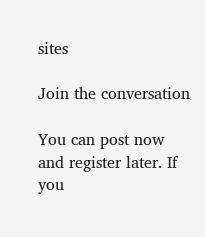sites

Join the conversation

You can post now and register later. If you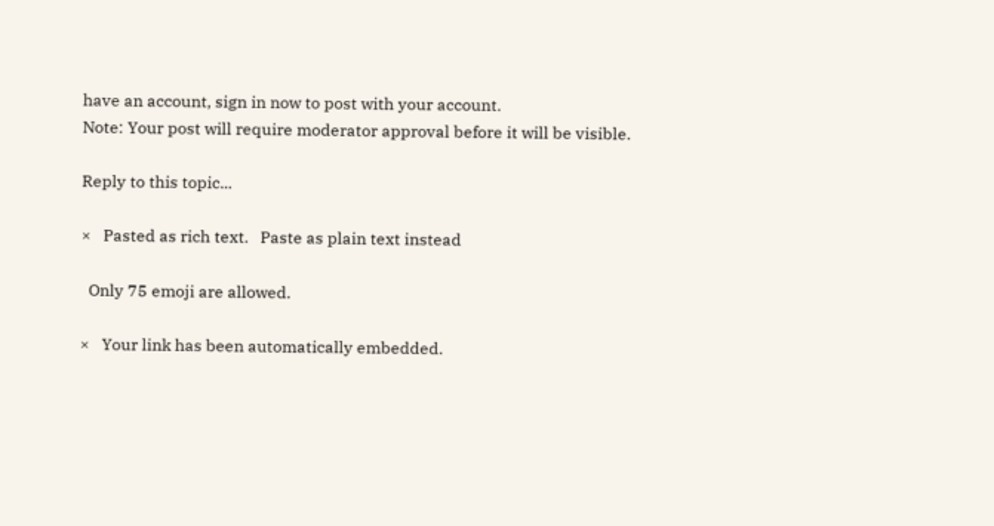have an account, sign in now to post with your account.
Note: Your post will require moderator approval before it will be visible.

Reply to this topic...

×   Pasted as rich text.   Paste as plain text instead

  Only 75 emoji are allowed.

×   Your link has been automatically embedded.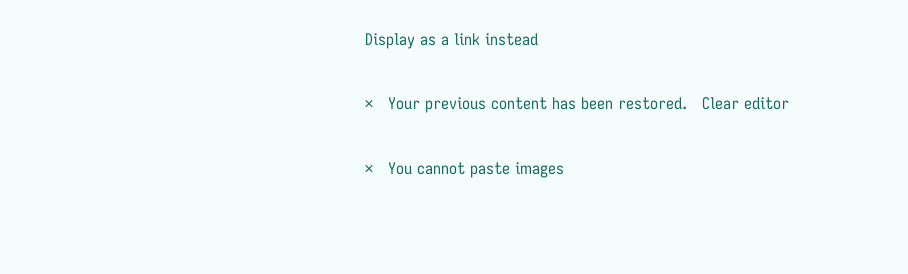Display as a link instead

×   Your previous content has been restored.   Clear editor

×   You cannot paste images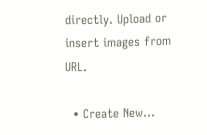directly. Upload or insert images from URL.

  • Create New...